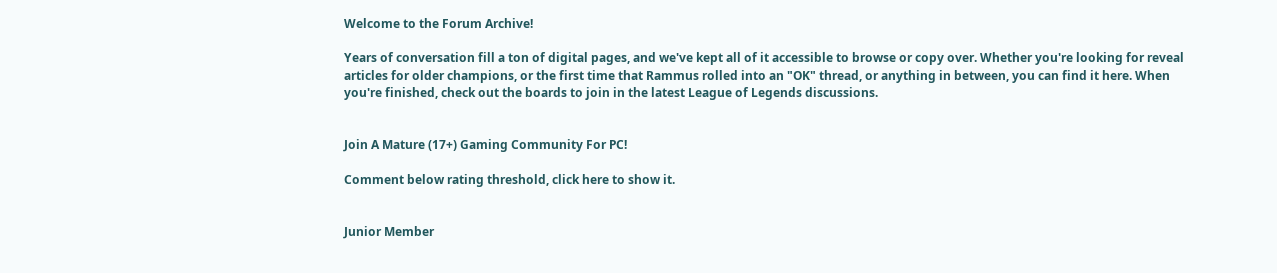Welcome to the Forum Archive!

Years of conversation fill a ton of digital pages, and we've kept all of it accessible to browse or copy over. Whether you're looking for reveal articles for older champions, or the first time that Rammus rolled into an "OK" thread, or anything in between, you can find it here. When you're finished, check out the boards to join in the latest League of Legends discussions.


Join A Mature (17+) Gaming Community For PC!

Comment below rating threshold, click here to show it.


Junior Member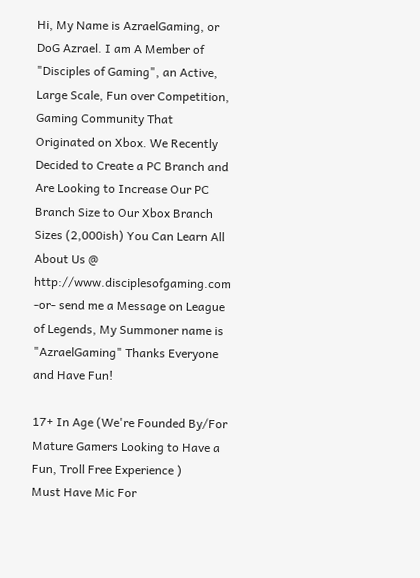Hi, My Name is AzraelGaming, or DoG Azrael. I am A Member of "Disciples of Gaming", an Active, Large Scale, Fun over Competition, Gaming Community That Originated on Xbox. We Recently Decided to Create a PC Branch and Are Looking to Increase Our PC Branch Size to Our Xbox Branch Sizes (2,000ish) You Can Learn All About Us @ http://www.disciplesofgaming.com -or- send me a Message on League of Legends, My Summoner name is "AzraelGaming" Thanks Everyone and Have Fun!

17+ In Age (We're Founded By/For Mature Gamers Looking to Have a Fun, Troll Free Experience )
Must Have Mic For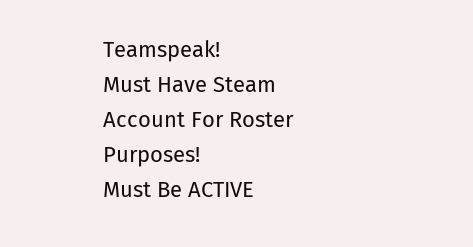Teamspeak!
Must Have Steam Account For Roster Purposes!
Must Be ACTIVE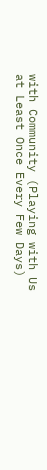with Community (Playing with Us at Least Once Every Few Days)